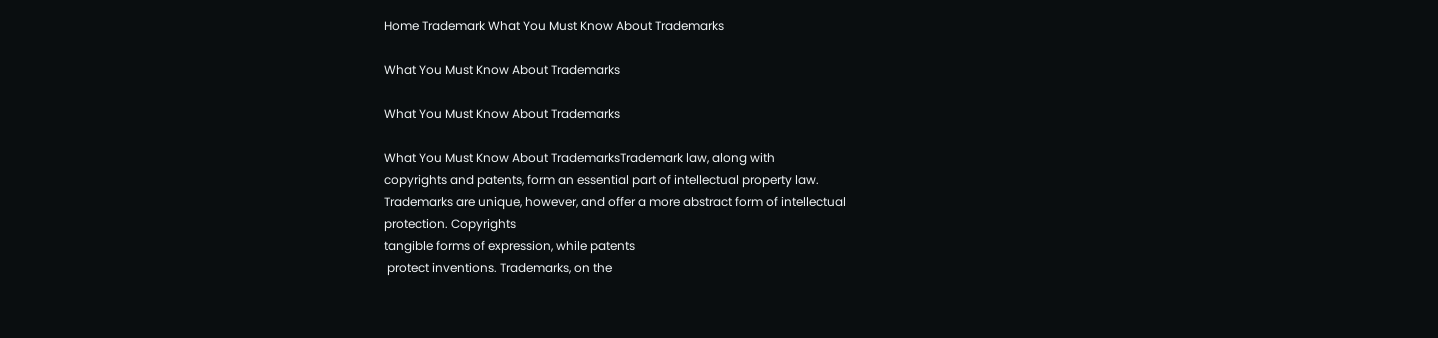Home Trademark What You Must Know About Trademarks

What You Must Know About Trademarks

What You Must Know About Trademarks

What You Must Know About TrademarksTrademark law, along with
copyrights and patents, form an essential part of intellectual property law.
Trademarks are unique, however, and offer a more abstract form of intellectual
protection. Copyrights
tangible forms of expression, while patents
 protect inventions. Trademarks, on the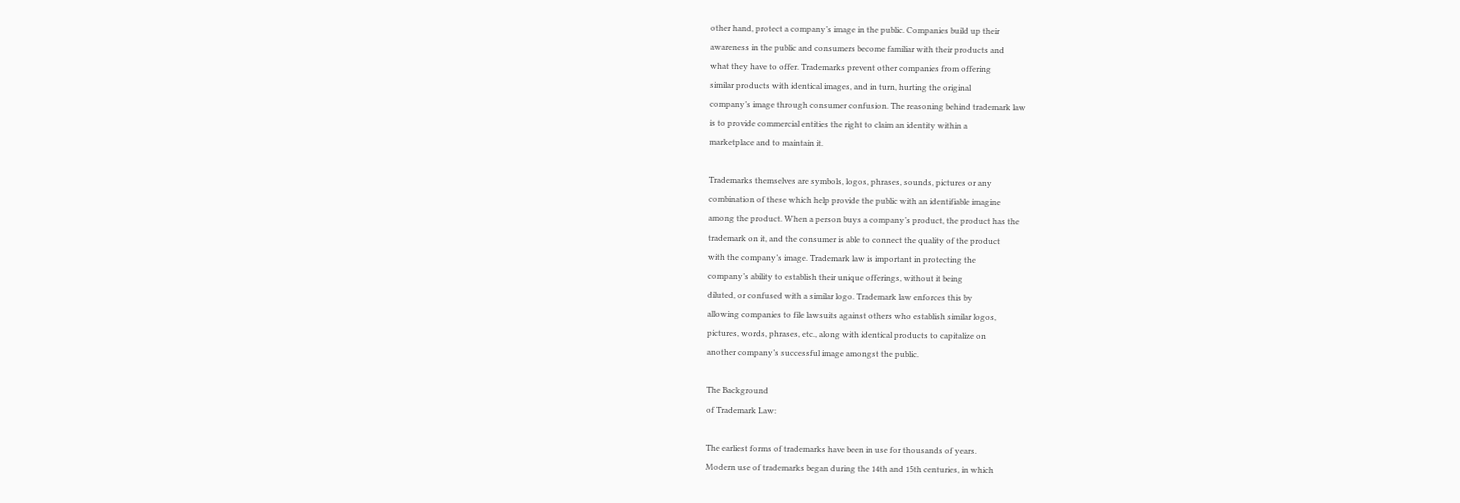other hand, protect a company’s image in the public. Companies build up their
awareness in the public and consumers become familiar with their products and
what they have to offer. Trademarks prevent other companies from offering
similar products with identical images, and in turn, hurting the original
company’s image through consumer confusion. The reasoning behind trademark law
is to provide commercial entities the right to claim an identity within a
marketplace and to maintain it.

Trademarks themselves are symbols, logos, phrases, sounds, pictures or any
combination of these which help provide the public with an identifiable imagine
among the product. When a person buys a company’s product, the product has the
trademark on it, and the consumer is able to connect the quality of the product
with the company’s image. Trademark law is important in protecting the
company’s ability to establish their unique offerings, without it being
diluted, or confused with a similar logo. Trademark law enforces this by
allowing companies to file lawsuits against others who establish similar logos,
pictures, words, phrases, etc., along with identical products to capitalize on
another company’s successful image amongst the public.

The Background
of Trademark Law:

The earliest forms of trademarks have been in use for thousands of years.
Modern use of trademarks began during the 14th and 15th centuries, in which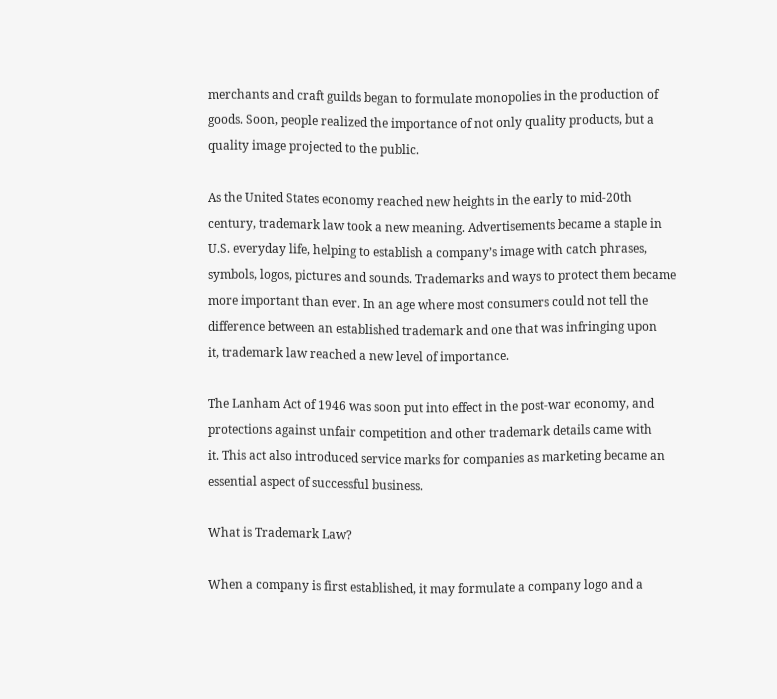merchants and craft guilds began to formulate monopolies in the production of
goods. Soon, people realized the importance of not only quality products, but a
quality image projected to the public.

As the United States economy reached new heights in the early to mid-20th
century, trademark law took a new meaning. Advertisements became a staple in
U.S. everyday life, helping to establish a company’s image with catch phrases,
symbols, logos, pictures and sounds. Trademarks and ways to protect them became
more important than ever. In an age where most consumers could not tell the
difference between an established trademark and one that was infringing upon
it, trademark law reached a new level of importance.

The Lanham Act of 1946 was soon put into effect in the post-war economy, and
protections against unfair competition and other trademark details came with
it. This act also introduced service marks for companies as marketing became an
essential aspect of successful business.

What is Trademark Law?

When a company is first established, it may formulate a company logo and a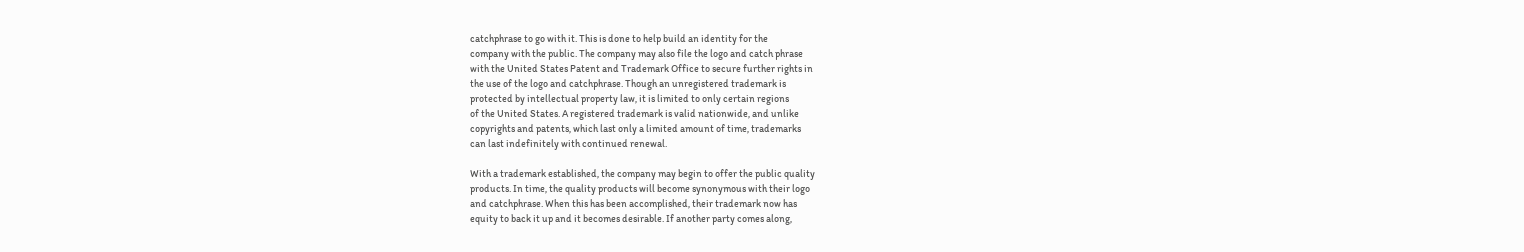catchphrase to go with it. This is done to help build an identity for the
company with the public. The company may also file the logo and catch phrase
with the United States Patent and Trademark Office to secure further rights in
the use of the logo and catchphrase. Though an unregistered trademark is
protected by intellectual property law, it is limited to only certain regions
of the United States. A registered trademark is valid nationwide, and unlike
copyrights and patents, which last only a limited amount of time, trademarks
can last indefinitely with continued renewal.

With a trademark established, the company may begin to offer the public quality
products. In time, the quality products will become synonymous with their logo
and catchphrase. When this has been accomplished, their trademark now has
equity to back it up and it becomes desirable. If another party comes along,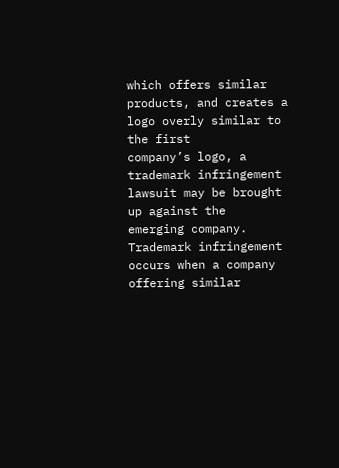which offers similar products, and creates a logo overly similar to the first
company’s logo, a trademark infringement lawsuit may be brought up against the
emerging company. Trademark infringement occurs when a company offering similar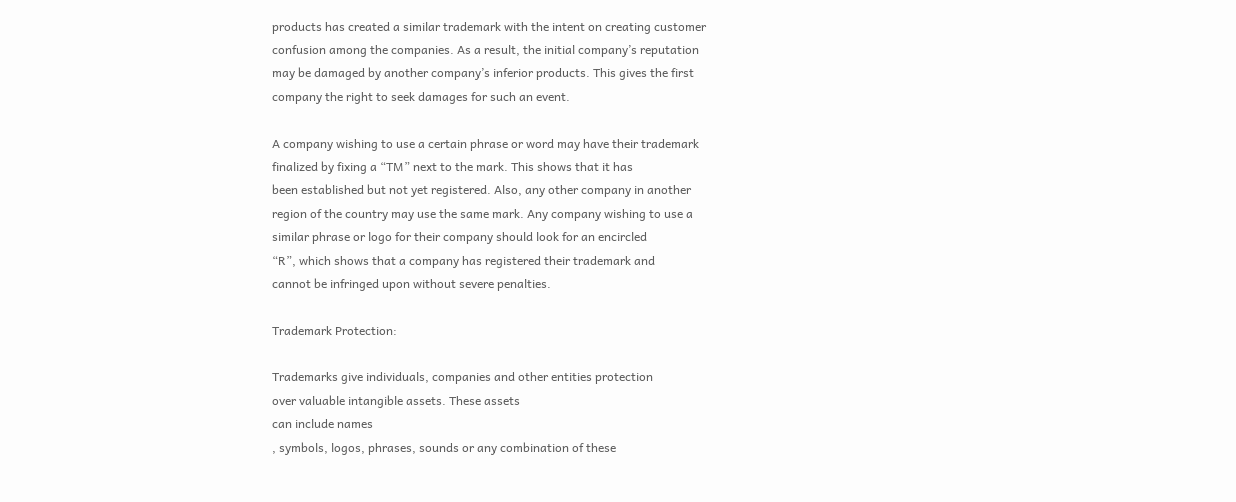products has created a similar trademark with the intent on creating customer
confusion among the companies. As a result, the initial company’s reputation
may be damaged by another company’s inferior products. This gives the first
company the right to seek damages for such an event.

A company wishing to use a certain phrase or word may have their trademark
finalized by fixing a “TM” next to the mark. This shows that it has
been established but not yet registered. Also, any other company in another
region of the country may use the same mark. Any company wishing to use a
similar phrase or logo for their company should look for an encircled
“R”, which shows that a company has registered their trademark and
cannot be infringed upon without severe penalties.

Trademark Protection:

Trademarks give individuals, companies and other entities protection
over valuable intangible assets. These assets
can include names
, symbols, logos, phrases, sounds or any combination of these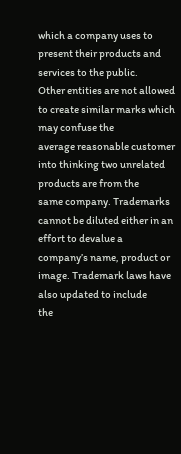which a company uses to present their products and services to the public.
Other entities are not allowed to create similar marks which may confuse the
average reasonable customer into thinking two unrelated products are from the
same company. Trademarks cannot be diluted either in an effort to devalue a
company’s name, product or image. Trademark laws have also updated to include
the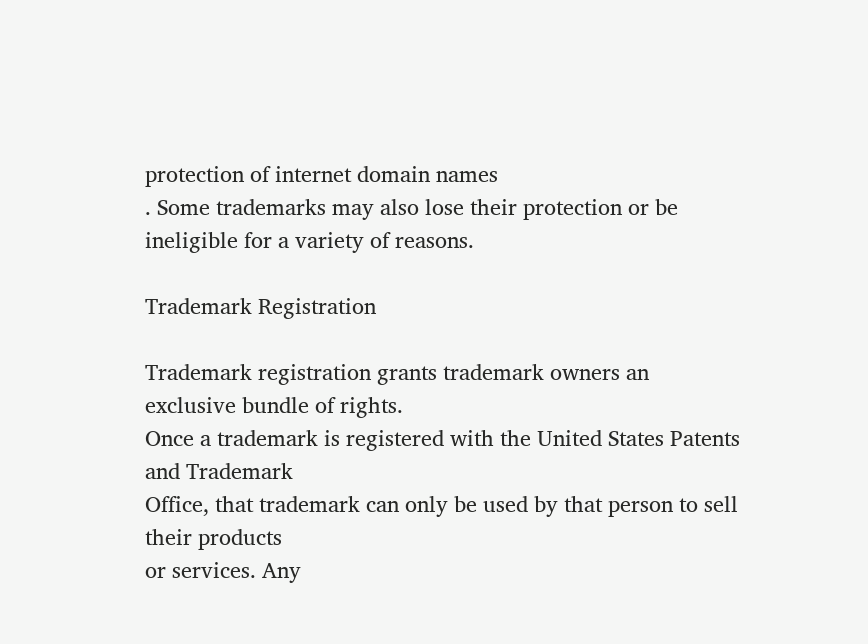protection of internet domain names
. Some trademarks may also lose their protection or be ineligible for a variety of reasons.

Trademark Registration

Trademark registration grants trademark owners an exclusive bundle of rights.
Once a trademark is registered with the United States Patents and Trademark
Office, that trademark can only be used by that person to sell their products
or services. Any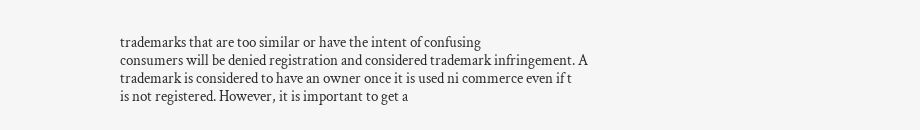trademarks that are too similar or have the intent of confusing
consumers will be denied registration and considered trademark infringement. A
trademark is considered to have an owner once it is used ni commerce even if t
is not registered. However, it is important to get a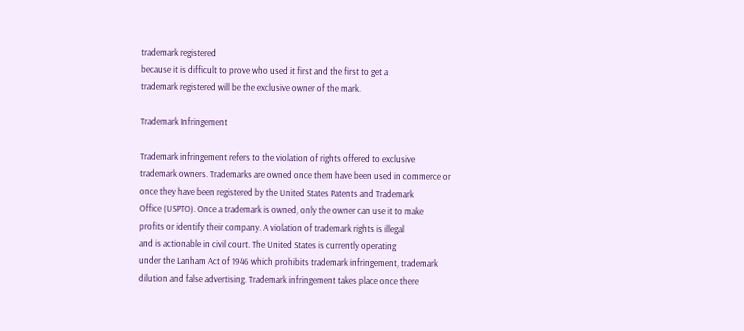trademark registered
because it is difficult to prove who used it first and the first to get a
trademark registered will be the exclusive owner of the mark.

Trademark Infringement

Trademark infringement refers to the violation of rights offered to exclusive
trademark owners. Trademarks are owned once them have been used in commerce or
once they have been registered by the United States Patents and Trademark
Office (USPTO). Once a trademark is owned, only the owner can use it to make
profits or identify their company. A violation of trademark rights is illegal
and is actionable in civil court. The United States is currently operating
under the Lanham Act of 1946 which prohibits trademark infringement, trademark
dilution and false advertising. Trademark infringement takes place once there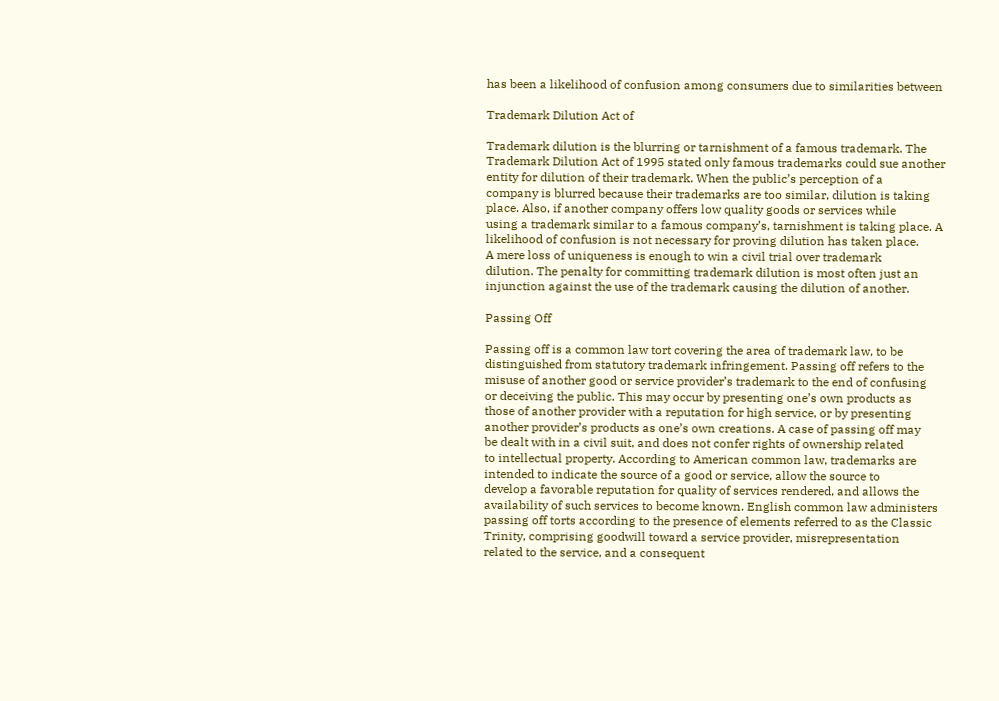has been a likelihood of confusion among consumers due to similarities between

Trademark Dilution Act of

Trademark dilution is the blurring or tarnishment of a famous trademark. The
Trademark Dilution Act of 1995 stated only famous trademarks could sue another
entity for dilution of their trademark. When the public’s perception of a
company is blurred because their trademarks are too similar, dilution is taking
place. Also, if another company offers low quality goods or services while
using a trademark similar to a famous company’s, tarnishment is taking place. A
likelihood of confusion is not necessary for proving dilution has taken place.
A mere loss of uniqueness is enough to win a civil trial over trademark
dilution. The penalty for committing trademark dilution is most often just an
injunction against the use of the trademark causing the dilution of another.

Passing Off

Passing off is a common law tort covering the area of trademark law, to be
distinguished from statutory trademark infringement. Passing off refers to the
misuse of another good or service provider’s trademark to the end of confusing
or deceiving the public. This may occur by presenting one’s own products as
those of another provider with a reputation for high service, or by presenting
another provider’s products as one’s own creations. A case of passing off may
be dealt with in a civil suit, and does not confer rights of ownership related
to intellectual property. According to American common law, trademarks are
intended to indicate the source of a good or service, allow the source to
develop a favorable reputation for quality of services rendered, and allows the
availability of such services to become known. English common law administers
passing off torts according to the presence of elements referred to as the Classic
Trinity, comprising goodwill toward a service provider, misrepresentation
related to the service, and a consequent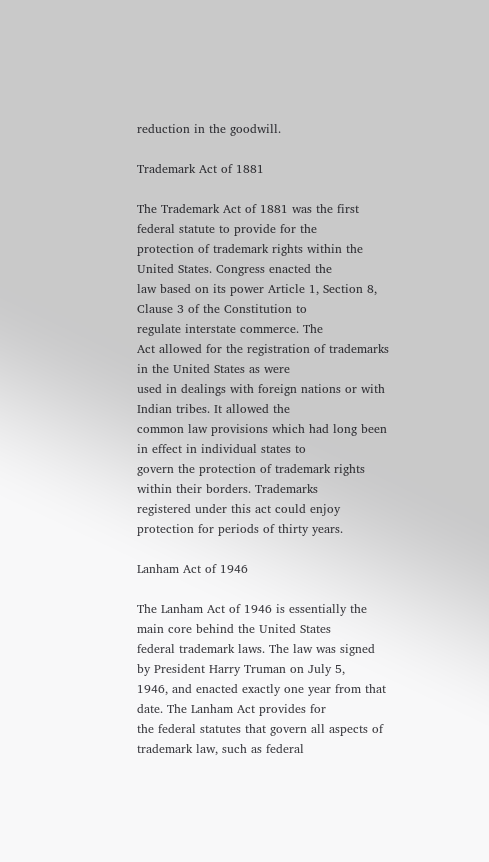reduction in the goodwill.

Trademark Act of 1881

The Trademark Act of 1881 was the first federal statute to provide for the
protection of trademark rights within the United States. Congress enacted the
law based on its power Article 1, Section 8, Clause 3 of the Constitution to
regulate interstate commerce. The
Act allowed for the registration of trademarks in the United States as were
used in dealings with foreign nations or with Indian tribes. It allowed the
common law provisions which had long been in effect in individual states to
govern the protection of trademark rights within their borders. Trademarks
registered under this act could enjoy protection for periods of thirty years.

Lanham Act of 1946

The Lanham Act of 1946 is essentially the main core behind the United States
federal trademark laws. The law was signed by President Harry Truman on July 5,
1946, and enacted exactly one year from that date. The Lanham Act provides for
the federal statutes that govern all aspects of trademark law, such as federal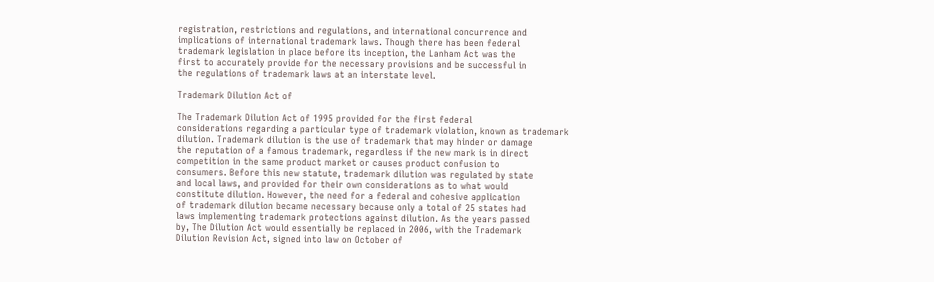registration, restrictions and regulations, and international concurrence and
implications of international trademark laws. Though there has been federal
trademark legislation in place before its inception, the Lanham Act was the
first to accurately provide for the necessary provisions and be successful in
the regulations of trademark laws at an interstate level.

Trademark Dilution Act of

The Trademark Dilution Act of 1995 provided for the first federal
considerations regarding a particular type of trademark violation, known as trademark
dilution. Trademark dilution is the use of trademark that may hinder or damage
the reputation of a famous trademark, regardless if the new mark is in direct
competition in the same product market or causes product confusion to
consumers. Before this new statute, trademark dilution was regulated by state
and local laws, and provided for their own considerations as to what would
constitute dilution. However, the need for a federal and cohesive application
of trademark dilution became necessary because only a total of 25 states had
laws implementing trademark protections against dilution. As the years passed
by, The Dilution Act would essentially be replaced in 2006, with the Trademark
Dilution Revision Act, signed into law on October of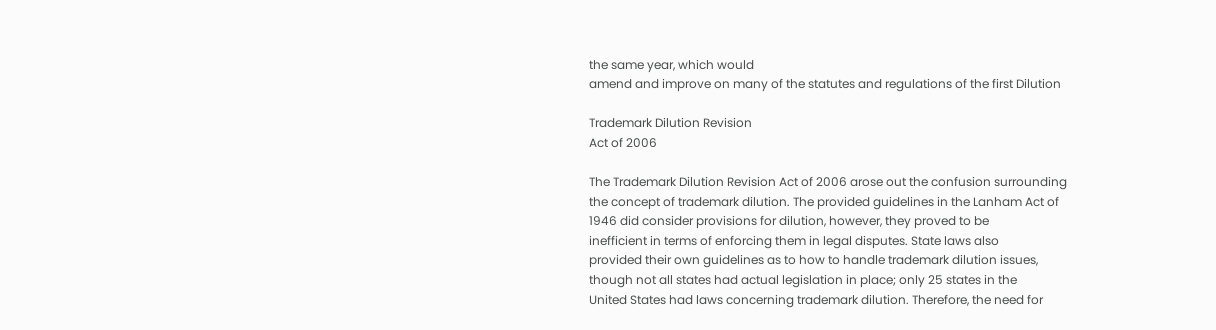the same year, which would
amend and improve on many of the statutes and regulations of the first Dilution

Trademark Dilution Revision
Act of 2006

The Trademark Dilution Revision Act of 2006 arose out the confusion surrounding
the concept of trademark dilution. The provided guidelines in the Lanham Act of
1946 did consider provisions for dilution, however, they proved to be
inefficient in terms of enforcing them in legal disputes. State laws also
provided their own guidelines as to how to handle trademark dilution issues,
though not all states had actual legislation in place; only 25 states in the
United States had laws concerning trademark dilution. Therefore, the need for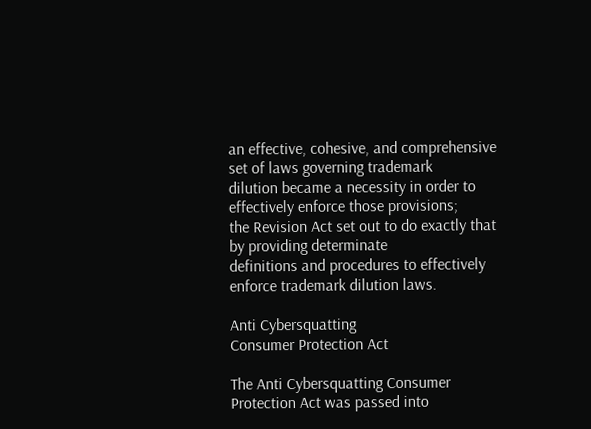an effective, cohesive, and comprehensive set of laws governing trademark
dilution became a necessity in order to effectively enforce those provisions;
the Revision Act set out to do exactly that by providing determinate
definitions and procedures to effectively enforce trademark dilution laws.

Anti Cybersquatting
Consumer Protection Act

The Anti Cybersquatting Consumer Protection Act was passed into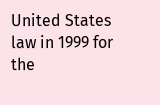United States
law in 1999 for the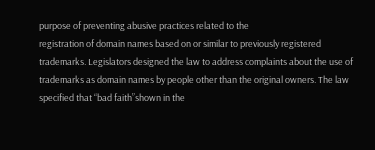purpose of preventing abusive practices related to the
registration of domain names based on or similar to previously registered
trademarks. Legislators designed the law to address complaints about the use of
trademarks as domain names by people other than the original owners. The law
specified that “bad faith”shown in the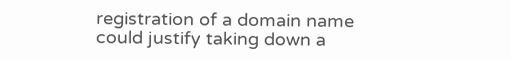registration of a domain name
could justify taking down a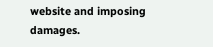website and imposing damages.